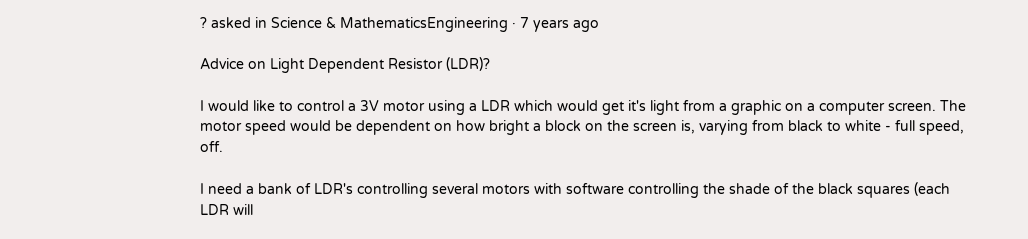? asked in Science & MathematicsEngineering · 7 years ago

Advice on Light Dependent Resistor (LDR)?

I would like to control a 3V motor using a LDR which would get it's light from a graphic on a computer screen. The motor speed would be dependent on how bright a block on the screen is, varying from black to white - full speed, off.

I need a bank of LDR's controlling several motors with software controlling the shade of the black squares (each LDR will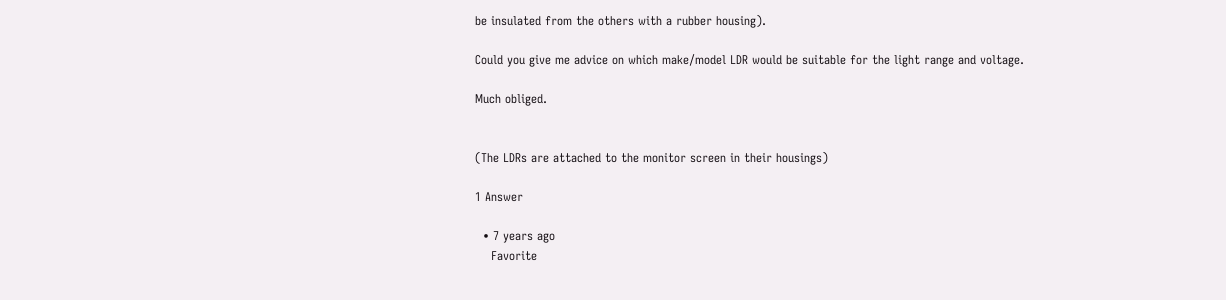be insulated from the others with a rubber housing).

Could you give me advice on which make/model LDR would be suitable for the light range and voltage.

Much obliged.


(The LDRs are attached to the monitor screen in their housings)

1 Answer

  • 7 years ago
    Favorite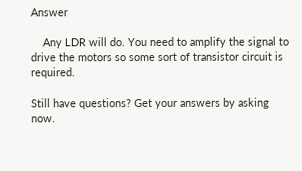Answer

    Any LDR will do. You need to amplify the signal to drive the motors so some sort of transistor circuit is required.

Still have questions? Get your answers by asking now.